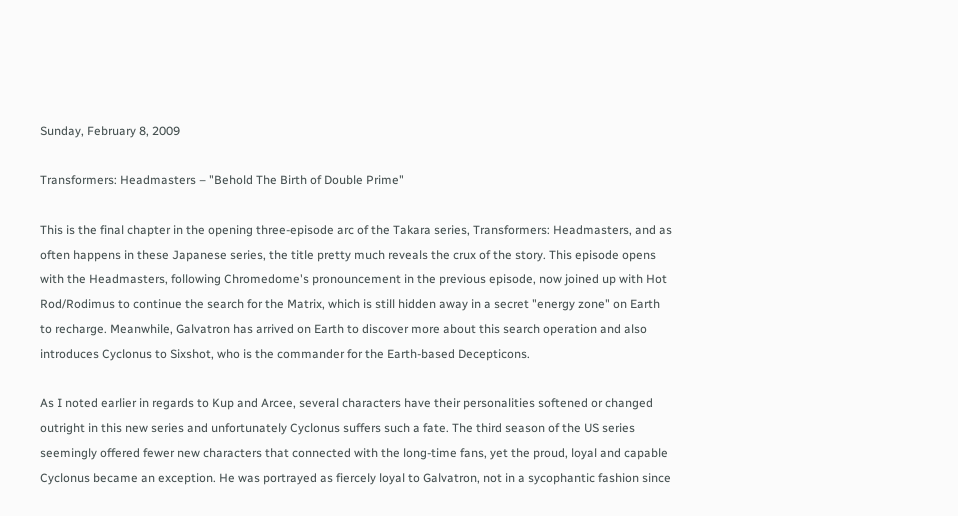Sunday, February 8, 2009

Transformers: Headmasters – "Behold The Birth of Double Prime"

This is the final chapter in the opening three-episode arc of the Takara series, Transformers: Headmasters, and as often happens in these Japanese series, the title pretty much reveals the crux of the story. This episode opens with the Headmasters, following Chromedome's pronouncement in the previous episode, now joined up with Hot Rod/Rodimus to continue the search for the Matrix, which is still hidden away in a secret "energy zone" on Earth to recharge. Meanwhile, Galvatron has arrived on Earth to discover more about this search operation and also introduces Cyclonus to Sixshot, who is the commander for the Earth-based Decepticons.

As I noted earlier in regards to Kup and Arcee, several characters have their personalities softened or changed outright in this new series and unfortunately Cyclonus suffers such a fate. The third season of the US series seemingly offered fewer new characters that connected with the long-time fans, yet the proud, loyal and capable Cyclonus became an exception. He was portrayed as fiercely loyal to Galvatron, not in a sycophantic fashion since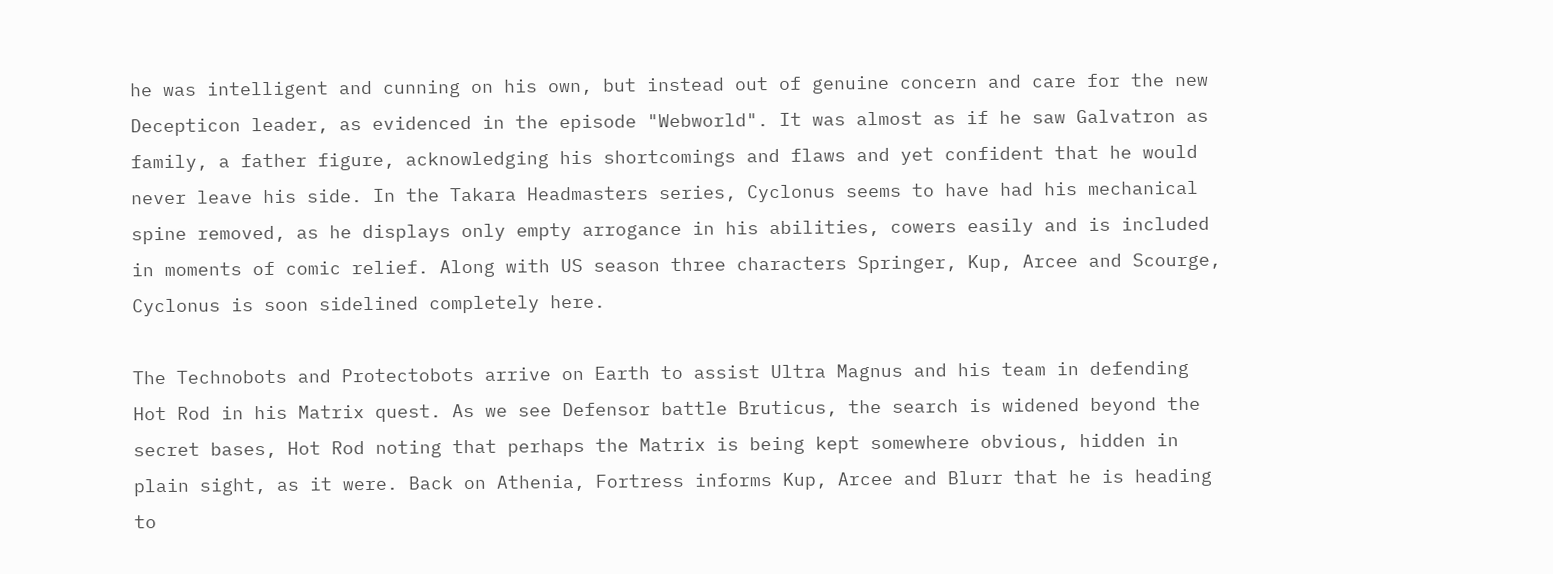he was intelligent and cunning on his own, but instead out of genuine concern and care for the new Decepticon leader, as evidenced in the episode "Webworld". It was almost as if he saw Galvatron as family, a father figure, acknowledging his shortcomings and flaws and yet confident that he would never leave his side. In the Takara Headmasters series, Cyclonus seems to have had his mechanical spine removed, as he displays only empty arrogance in his abilities, cowers easily and is included in moments of comic relief. Along with US season three characters Springer, Kup, Arcee and Scourge, Cyclonus is soon sidelined completely here.

The Technobots and Protectobots arrive on Earth to assist Ultra Magnus and his team in defending Hot Rod in his Matrix quest. As we see Defensor battle Bruticus, the search is widened beyond the secret bases, Hot Rod noting that perhaps the Matrix is being kept somewhere obvious, hidden in plain sight, as it were. Back on Athenia, Fortress informs Kup, Arcee and Blurr that he is heading to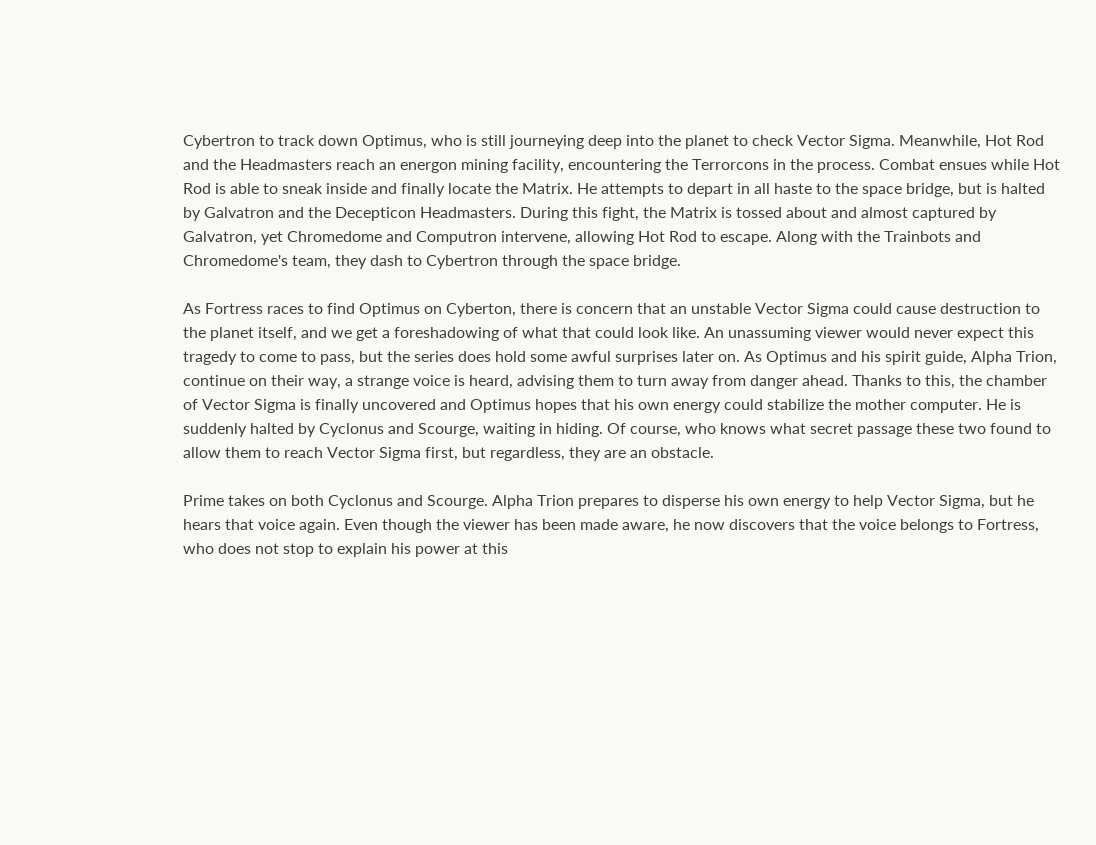Cybertron to track down Optimus, who is still journeying deep into the planet to check Vector Sigma. Meanwhile, Hot Rod and the Headmasters reach an energon mining facility, encountering the Terrorcons in the process. Combat ensues while Hot Rod is able to sneak inside and finally locate the Matrix. He attempts to depart in all haste to the space bridge, but is halted by Galvatron and the Decepticon Headmasters. During this fight, the Matrix is tossed about and almost captured by Galvatron, yet Chromedome and Computron intervene, allowing Hot Rod to escape. Along with the Trainbots and Chromedome's team, they dash to Cybertron through the space bridge.

As Fortress races to find Optimus on Cyberton, there is concern that an unstable Vector Sigma could cause destruction to the planet itself, and we get a foreshadowing of what that could look like. An unassuming viewer would never expect this tragedy to come to pass, but the series does hold some awful surprises later on. As Optimus and his spirit guide, Alpha Trion, continue on their way, a strange voice is heard, advising them to turn away from danger ahead. Thanks to this, the chamber of Vector Sigma is finally uncovered and Optimus hopes that his own energy could stabilize the mother computer. He is suddenly halted by Cyclonus and Scourge, waiting in hiding. Of course, who knows what secret passage these two found to allow them to reach Vector Sigma first, but regardless, they are an obstacle.

Prime takes on both Cyclonus and Scourge. Alpha Trion prepares to disperse his own energy to help Vector Sigma, but he hears that voice again. Even though the viewer has been made aware, he now discovers that the voice belongs to Fortress, who does not stop to explain his power at this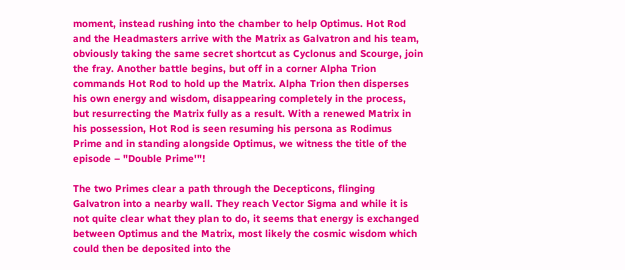moment, instead rushing into the chamber to help Optimus. Hot Rod and the Headmasters arrive with the Matrix as Galvatron and his team, obviously taking the same secret shortcut as Cyclonus and Scourge, join the fray. Another battle begins, but off in a corner Alpha Trion commands Hot Rod to hold up the Matrix. Alpha Trion then disperses his own energy and wisdom, disappearing completely in the process, but resurrecting the Matrix fully as a result. With a renewed Matrix in his possession, Hot Rod is seen resuming his persona as Rodimus Prime and in standing alongside Optimus, we witness the title of the episode – "Double Prime'"!

The two Primes clear a path through the Decepticons, flinging Galvatron into a nearby wall. They reach Vector Sigma and while it is not quite clear what they plan to do, it seems that energy is exchanged between Optimus and the Matrix, most likely the cosmic wisdom which could then be deposited into the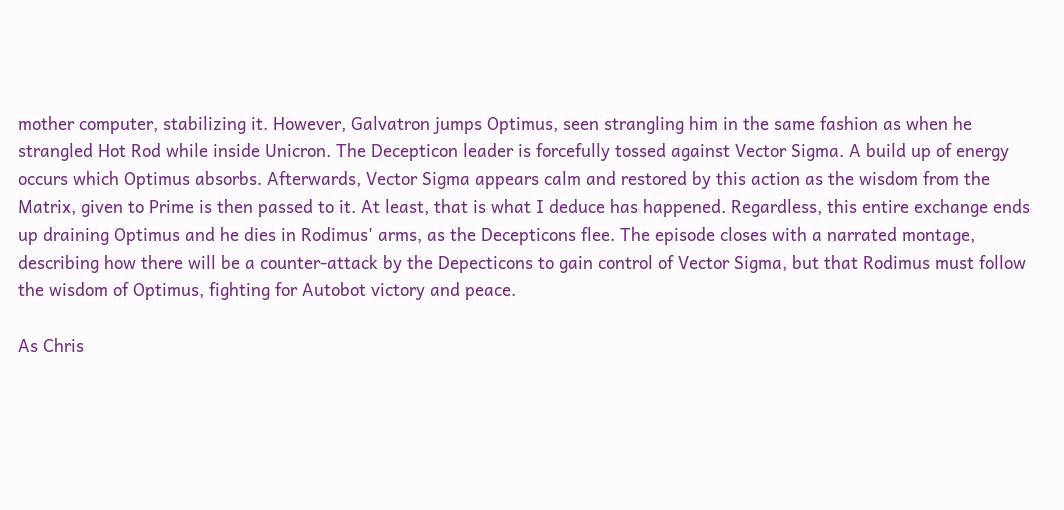mother computer, stabilizing it. However, Galvatron jumps Optimus, seen strangling him in the same fashion as when he strangled Hot Rod while inside Unicron. The Decepticon leader is forcefully tossed against Vector Sigma. A build up of energy occurs which Optimus absorbs. Afterwards, Vector Sigma appears calm and restored by this action as the wisdom from the Matrix, given to Prime is then passed to it. At least, that is what I deduce has happened. Regardless, this entire exchange ends up draining Optimus and he dies in Rodimus' arms, as the Decepticons flee. The episode closes with a narrated montage, describing how there will be a counter-attack by the Depecticons to gain control of Vector Sigma, but that Rodimus must follow the wisdom of Optimus, fighting for Autobot victory and peace.

As Chris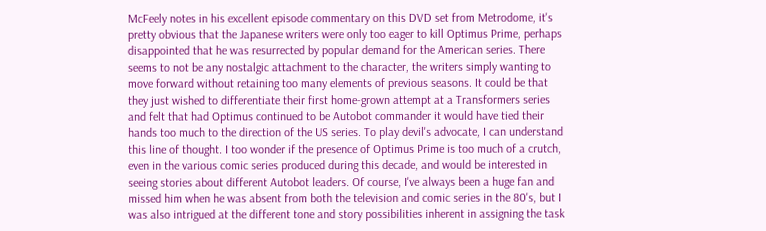McFeely notes in his excellent episode commentary on this DVD set from Metrodome, it's pretty obvious that the Japanese writers were only too eager to kill Optimus Prime, perhaps disappointed that he was resurrected by popular demand for the American series. There seems to not be any nostalgic attachment to the character, the writers simply wanting to move forward without retaining too many elements of previous seasons. It could be that they just wished to differentiate their first home-grown attempt at a Transformers series and felt that had Optimus continued to be Autobot commander it would have tied their hands too much to the direction of the US series. To play devil's advocate, I can understand this line of thought. I too wonder if the presence of Optimus Prime is too much of a crutch, even in the various comic series produced during this decade, and would be interested in seeing stories about different Autobot leaders. Of course, I've always been a huge fan and missed him when he was absent from both the television and comic series in the 80's, but I was also intrigued at the different tone and story possibilities inherent in assigning the task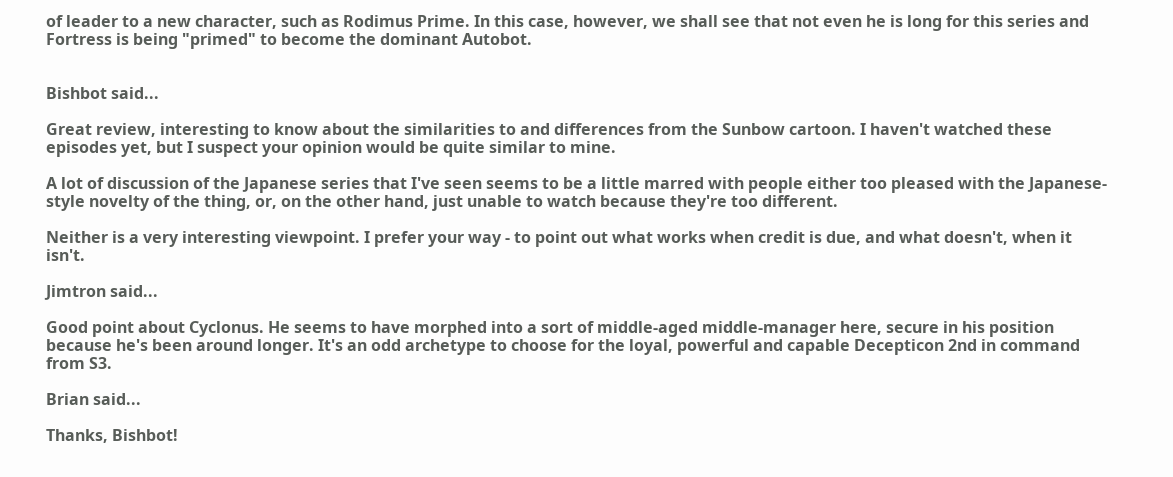of leader to a new character, such as Rodimus Prime. In this case, however, we shall see that not even he is long for this series and Fortress is being "primed" to become the dominant Autobot.


Bishbot said...

Great review, interesting to know about the similarities to and differences from the Sunbow cartoon. I haven't watched these episodes yet, but I suspect your opinion would be quite similar to mine.

A lot of discussion of the Japanese series that I've seen seems to be a little marred with people either too pleased with the Japanese-style novelty of the thing, or, on the other hand, just unable to watch because they're too different.

Neither is a very interesting viewpoint. I prefer your way - to point out what works when credit is due, and what doesn't, when it isn't.

Jimtron said...

Good point about Cyclonus. He seems to have morphed into a sort of middle-aged middle-manager here, secure in his position because he's been around longer. It's an odd archetype to choose for the loyal, powerful and capable Decepticon 2nd in command from S3.

Brian said...

Thanks, Bishbot!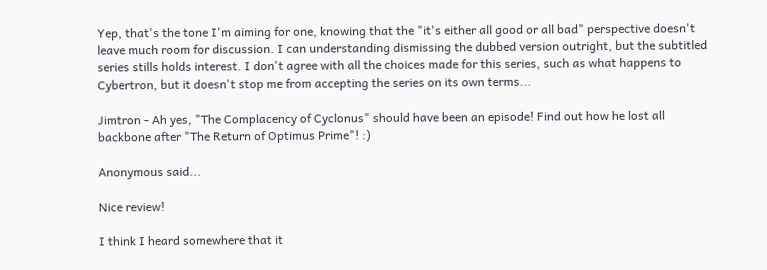Yep, that's the tone I'm aiming for one, knowing that the "it's either all good or all bad" perspective doesn't leave much room for discussion. I can understanding dismissing the dubbed version outright, but the subtitled series stills holds interest. I don't agree with all the choices made for this series, such as what happens to Cybertron, but it doesn't stop me from accepting the series on its own terms...

Jimtron - Ah yes, "The Complacency of Cyclonus" should have been an episode! Find out how he lost all backbone after "The Return of Optimus Prime"! :)

Anonymous said...

Nice review!

I think I heard somewhere that it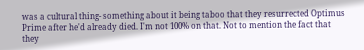was a cultural thing- something about it being taboo that they resurrected Optimus Prime after he'd already died. I'm not 100% on that. Not to mention the fact that they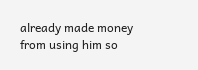already made money from using him so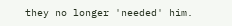they no longer 'needed' him.